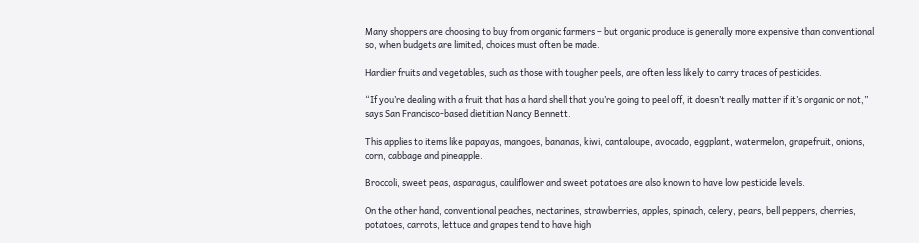Many shoppers are choosing to buy from organic farmers – but organic produce is generally more expensive than conventional so, when budgets are limited, choices must often be made.

Hardier fruits and vegetables, such as those with tougher peels, are often less likely to carry traces of pesticides.

“If you’re dealing with a fruit that has a hard shell that you’re going to peel off, it doesn’t really matter if it’s organic or not,” says San Francisco-based dietitian Nancy Bennett.

This applies to items like papayas, mangoes, bananas, kiwi, cantaloupe, avocado, eggplant, watermelon, grapefruit, onions, corn, cabbage and pineapple.

Broccoli, sweet peas, asparagus, cauliflower and sweet potatoes are also known to have low pesticide levels.

On the other hand, conventional peaches, nectarines, strawberries, apples, spinach, celery, pears, bell peppers, cherries, potatoes, carrots, lettuce and grapes tend to have high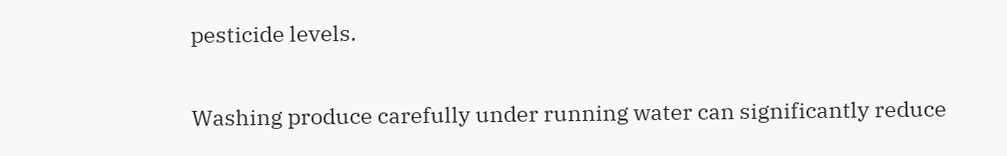pesticide levels.

Washing produce carefully under running water can significantly reduce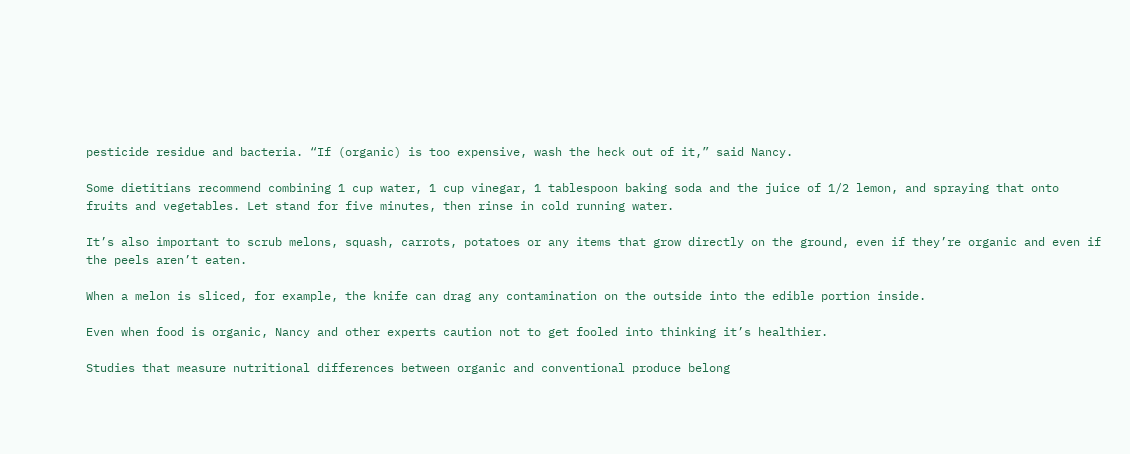pesticide residue and bacteria. “If (organic) is too expensive, wash the heck out of it,” said Nancy.

Some dietitians recommend combining 1 cup water, 1 cup vinegar, 1 tablespoon baking soda and the juice of 1/2 lemon, and spraying that onto fruits and vegetables. Let stand for five minutes, then rinse in cold running water.

It’s also important to scrub melons, squash, carrots, potatoes or any items that grow directly on the ground, even if they’re organic and even if the peels aren’t eaten.

When a melon is sliced, for example, the knife can drag any contamination on the outside into the edible portion inside.

Even when food is organic, Nancy and other experts caution not to get fooled into thinking it’s healthier.

Studies that measure nutritional differences between organic and conventional produce belong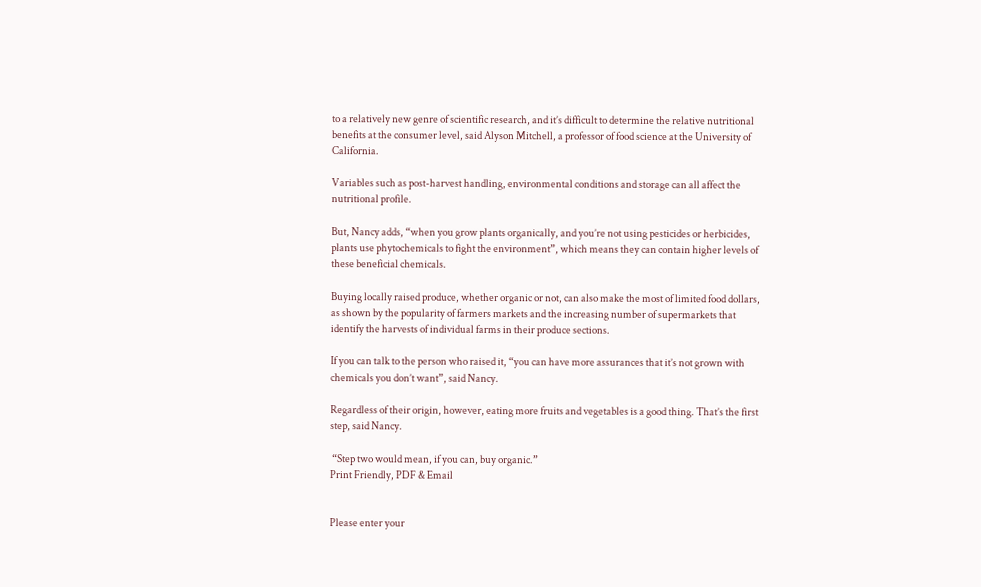to a relatively new genre of scientific research, and it’s difficult to determine the relative nutritional benefits at the consumer level, said Alyson Mitchell, a professor of food science at the University of California.

Variables such as post-harvest handling, environmental conditions and storage can all affect the nutritional profile.

But, Nancy adds, “when you grow plants organically, and you’re not using pesticides or herbicides, plants use phytochemicals to fight the environment”, which means they can contain higher levels of these beneficial chemicals.

Buying locally raised produce, whether organic or not, can also make the most of limited food dollars, as shown by the popularity of farmers markets and the increasing number of supermarkets that identify the harvests of individual farms in their produce sections.

If you can talk to the person who raised it, “you can have more assurances that it’s not grown with chemicals you don’t want”, said Nancy.

Regardless of their origin, however, eating more fruits and vegetables is a good thing. That’s the first step, said Nancy.

 “Step two would mean, if you can, buy organic.”
Print Friendly, PDF & Email


Please enter your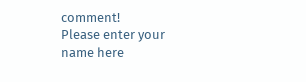comment!
Please enter your name here